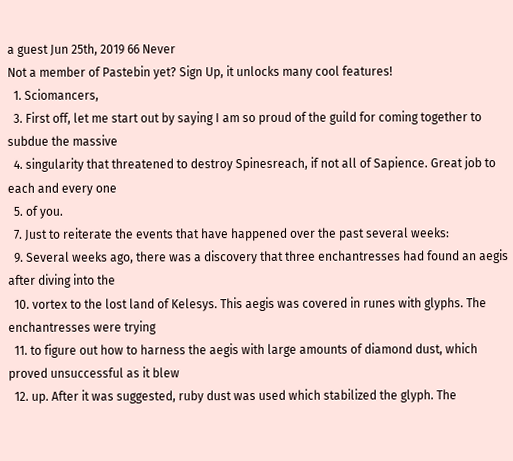a guest Jun 25th, 2019 66 Never
Not a member of Pastebin yet? Sign Up, it unlocks many cool features!
  1. Sciomancers,
  3. First off, let me start out by saying I am so proud of the guild for coming together to subdue the massive
  4. singularity that threatened to destroy Spinesreach, if not all of Sapience. Great job to each and every one
  5. of you.
  7. Just to reiterate the events that have happened over the past several weeks:
  9. Several weeks ago, there was a discovery that three enchantresses had found an aegis after diving into the
  10. vortex to the lost land of Kelesys. This aegis was covered in runes with glyphs. The enchantresses were trying
  11. to figure out how to harness the aegis with large amounts of diamond dust, which proved unsuccessful as it blew
  12. up. After it was suggested, ruby dust was used which stabilized the glyph. The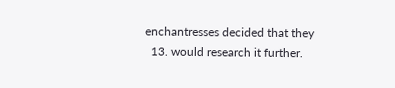enchantresses decided that they
  13. would research it further.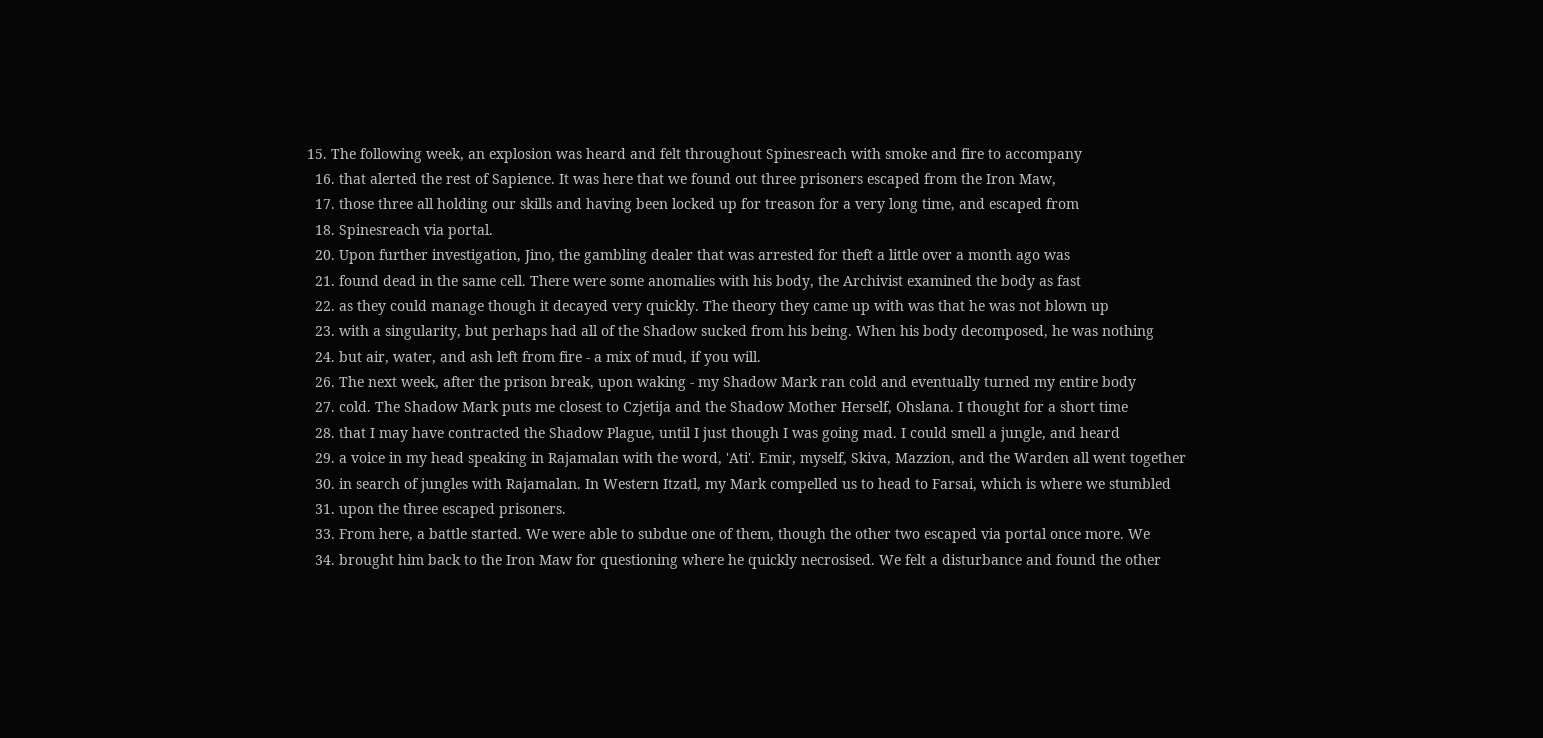15. The following week, an explosion was heard and felt throughout Spinesreach with smoke and fire to accompany
  16. that alerted the rest of Sapience. It was here that we found out three prisoners escaped from the Iron Maw,
  17. those three all holding our skills and having been locked up for treason for a very long time, and escaped from
  18. Spinesreach via portal.
  20. Upon further investigation, Jino, the gambling dealer that was arrested for theft a little over a month ago was
  21. found dead in the same cell. There were some anomalies with his body, the Archivist examined the body as fast
  22. as they could manage though it decayed very quickly. The theory they came up with was that he was not blown up
  23. with a singularity, but perhaps had all of the Shadow sucked from his being. When his body decomposed, he was nothing
  24. but air, water, and ash left from fire - a mix of mud, if you will.
  26. The next week, after the prison break, upon waking - my Shadow Mark ran cold and eventually turned my entire body
  27. cold. The Shadow Mark puts me closest to Czjetija and the Shadow Mother Herself, Ohslana. I thought for a short time
  28. that I may have contracted the Shadow Plague, until I just though I was going mad. I could smell a jungle, and heard
  29. a voice in my head speaking in Rajamalan with the word, 'Ati'. Emir, myself, Skiva, Mazzion, and the Warden all went together
  30. in search of jungles with Rajamalan. In Western Itzatl, my Mark compelled us to head to Farsai, which is where we stumbled
  31. upon the three escaped prisoners.
  33. From here, a battle started. We were able to subdue one of them, though the other two escaped via portal once more. We
  34. brought him back to the Iron Maw for questioning where he quickly necrosised. We felt a disturbance and found the other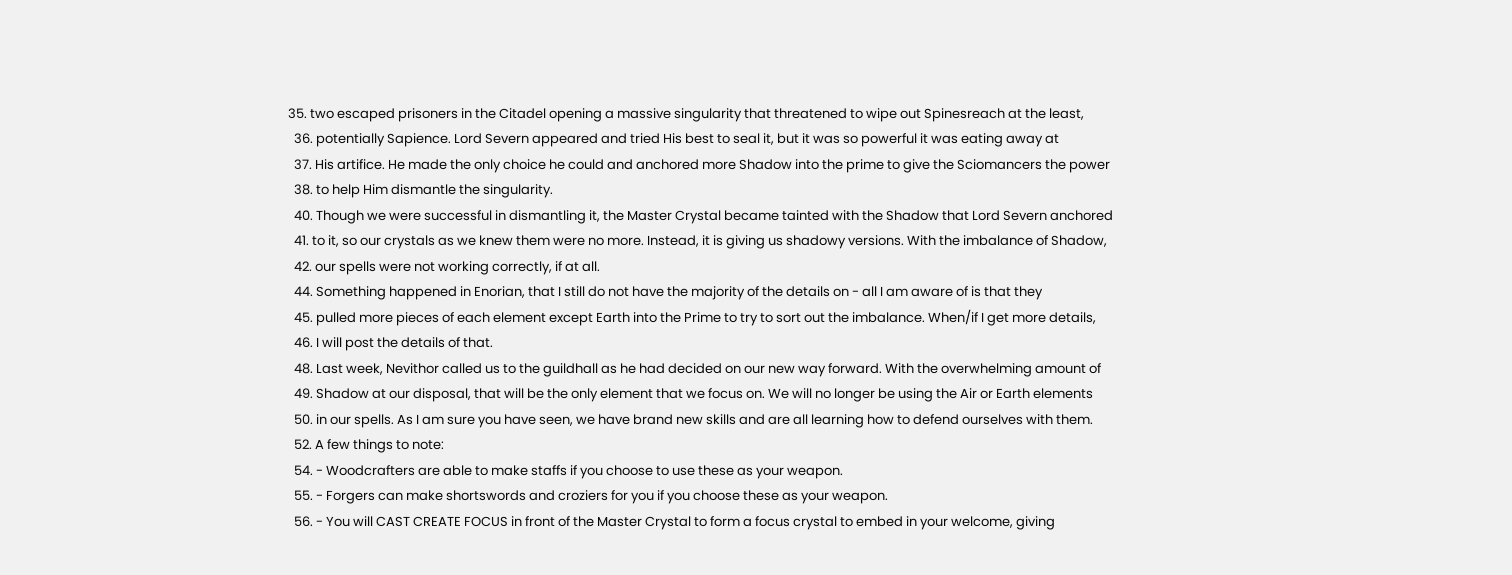35. two escaped prisoners in the Citadel opening a massive singularity that threatened to wipe out Spinesreach at the least,
  36. potentially Sapience. Lord Severn appeared and tried His best to seal it, but it was so powerful it was eating away at
  37. His artifice. He made the only choice he could and anchored more Shadow into the prime to give the Sciomancers the power
  38. to help Him dismantle the singularity.
  40. Though we were successful in dismantling it, the Master Crystal became tainted with the Shadow that Lord Severn anchored
  41. to it, so our crystals as we knew them were no more. Instead, it is giving us shadowy versions. With the imbalance of Shadow,
  42. our spells were not working correctly, if at all.
  44. Something happened in Enorian, that I still do not have the majority of the details on - all I am aware of is that they
  45. pulled more pieces of each element except Earth into the Prime to try to sort out the imbalance. When/if I get more details,
  46. I will post the details of that.
  48. Last week, Nevithor called us to the guildhall as he had decided on our new way forward. With the overwhelming amount of
  49. Shadow at our disposal, that will be the only element that we focus on. We will no longer be using the Air or Earth elements
  50. in our spells. As I am sure you have seen, we have brand new skills and are all learning how to defend ourselves with them.
  52. A few things to note:
  54. - Woodcrafters are able to make staffs if you choose to use these as your weapon.
  55. - Forgers can make shortswords and croziers for you if you choose these as your weapon.
  56. - You will CAST CREATE FOCUS in front of the Master Crystal to form a focus crystal to embed in your welcome, giving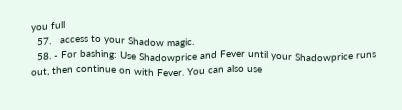you full
  57.   access to your Shadow magic.
  58. - For bashing: Use Shadowprice and Fever until your Shadowprice runs out, then continue on with Fever. You can also use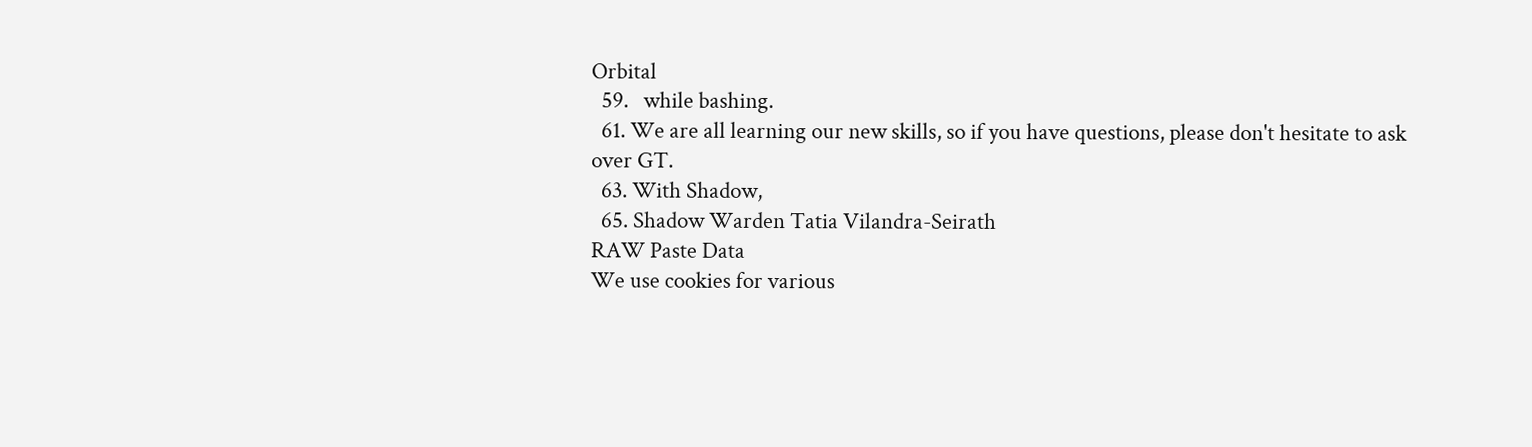Orbital
  59.   while bashing.
  61. We are all learning our new skills, so if you have questions, please don't hesitate to ask over GT.
  63. With Shadow,
  65. Shadow Warden Tatia Vilandra-Seirath
RAW Paste Data
We use cookies for various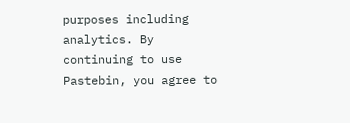purposes including analytics. By continuing to use Pastebin, you agree to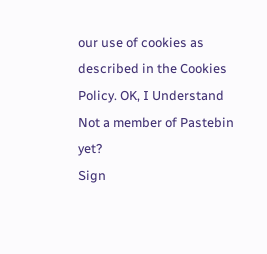our use of cookies as described in the Cookies Policy. OK, I Understand
Not a member of Pastebin yet?
Sign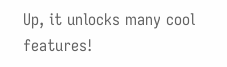Up, it unlocks many cool features!